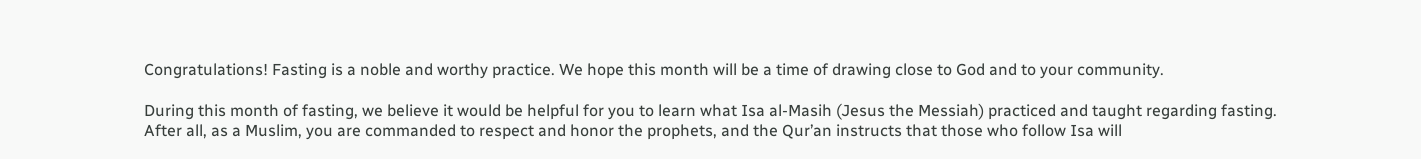Congratulations! Fasting is a noble and worthy practice. We hope this month will be a time of drawing close to God and to your community.

During this month of fasting, we believe it would be helpful for you to learn what Isa al-Masih (Jesus the Messiah) practiced and taught regarding fasting. After all, as a Muslim, you are commanded to respect and honor the prophets, and the Qur’an instructs that those who follow Isa will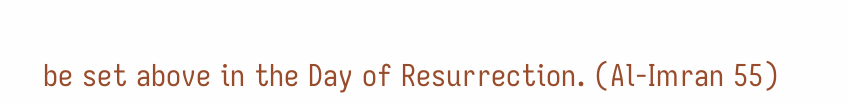be set above in the Day of Resurrection. (Al-Imran 55)